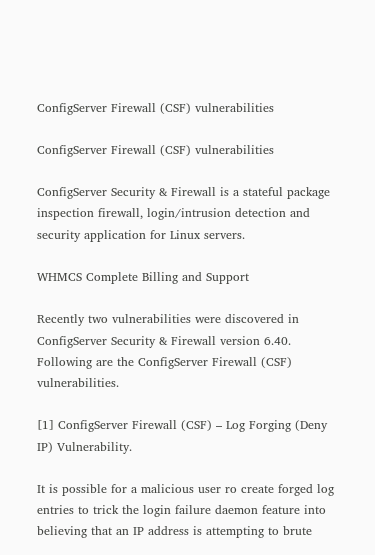ConfigServer Firewall (CSF) vulnerabilities

ConfigServer Firewall (CSF) vulnerabilities

ConfigServer Security & Firewall is a stateful package inspection firewall, login/intrusion detection and security application for Linux servers.

WHMCS Complete Billing and Support

Recently two vulnerabilities were discovered in ConfigServer Security & Firewall version 6.40. Following are the ConfigServer Firewall (CSF) vulnerabilities.

[1] ConfigServer Firewall (CSF) – Log Forging (Deny IP) Vulnerability.

It is possible for a malicious user ro create forged log entries to trick the login failure daemon feature into believing that an IP address is attempting to brute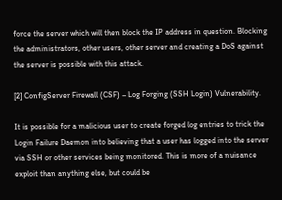force the server which will then block the IP address in question. Blocking the administrators, other users, other server and creating a DoS against the server is possible with this attack.

[2] ConfigServer Firewall (CSF) – Log Forging (SSH Login) Vulnerability.

It is possible for a malicious user to create forged log entries to trick the Login Failure Daemon into believing that a user has logged into the server via SSH or other services being monitored. This is more of a nuisance exploit than anything else, but could be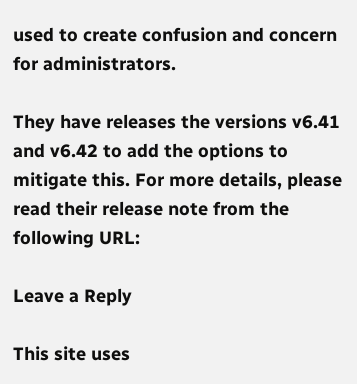used to create confusion and concern for administrators.

They have releases the versions v6.41 and v6.42 to add the options to mitigate this. For more details, please read their release note from the following URL:

Leave a Reply

This site uses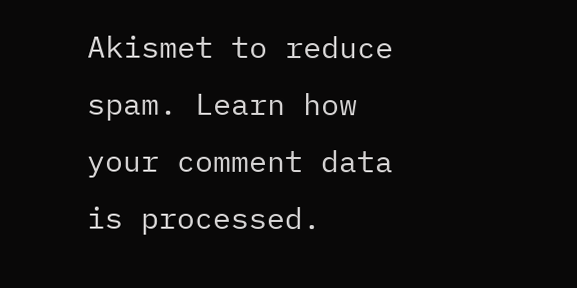Akismet to reduce spam. Learn how your comment data is processed.